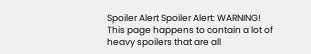Spoiler Alert Spoiler Alert: WARNING! This page happens to contain a lot of heavy spoilers that are all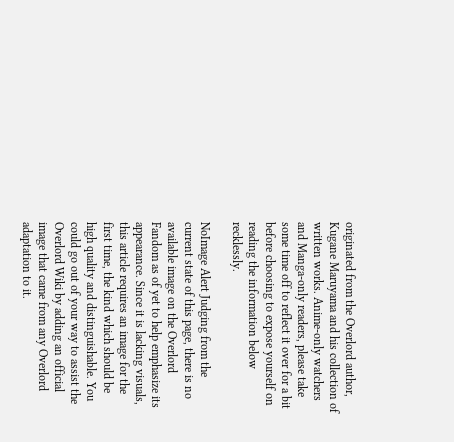originated from the Overlord author, Kugane Maruyama and his collection of written works. Anime-only watchers and Manga-only readers, please take some time off to reflect it over for a bit before choosing to expose yourself on reading the information below recklessly.

NoImage Alert Judging from the current state of this page, there is no available image on the Overlord Fandom as of yet to help emphasize its appearance. Since it is lacking visuals, this article requires an image for the first time, the kind which should be high quality and distinguishable. You could go out of your way to assist the Overlord Wiki by adding an official image that came from any Overlord adaptation to it.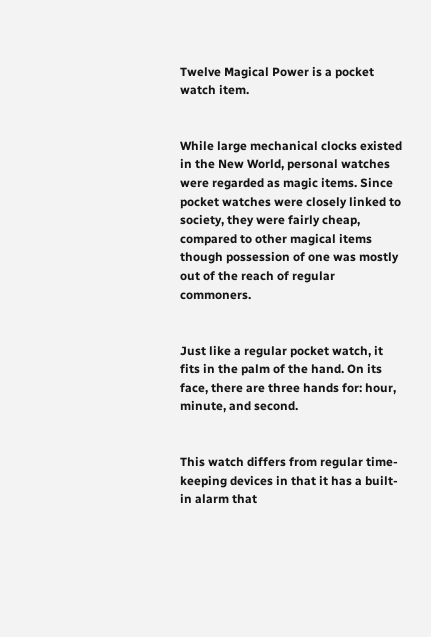Twelve Magical Power is a pocket watch item.


While large mechanical clocks existed in the New World, personal watches were regarded as magic items. Since pocket watches were closely linked to society, they were fairly cheap, compared to other magical items though possession of one was mostly out of the reach of regular commoners.


Just like a regular pocket watch, it fits in the palm of the hand. On its face, there are three hands for: hour, minute, and second.


This watch differs from regular time-keeping devices in that it has a built-in alarm that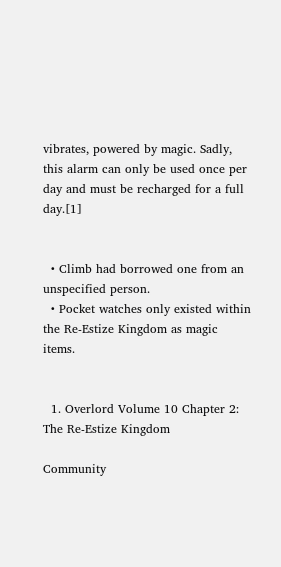vibrates, powered by magic. Sadly, this alarm can only be used once per day and must be recharged for a full day.[1]


  • Climb had borrowed one from an unspecified person.
  • Pocket watches only existed within the Re-Estize Kingdom as magic items.


  1. Overlord Volume 10 Chapter 2: The Re-Estize Kingdom

Community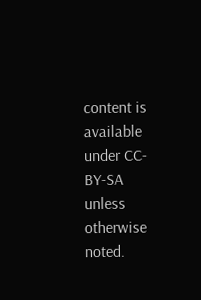content is available under CC-BY-SA unless otherwise noted.